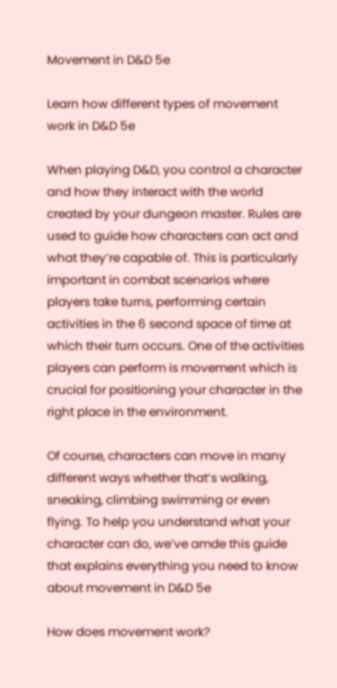Movement in D&D 5e

Learn how different types of movement work in D&D 5e

When playing D&D, you control a character and how they interact with the world created by your dungeon master. Rules are used to guide how characters can act and what they’re capable of. This is particularly important in combat scenarios where players take turns, performing certain activities in the 6 second space of time at which their turn occurs. One of the activities players can perform is movement which is crucial for positioning your character in the right place in the environment.

Of course, characters can move in many different ways whether that’s walking, sneaking, climbing swimming or even flying. To help you understand what your character can do, we’ve amde this guide that explains everything you need to know about movement in D&D 5e

How does movement work?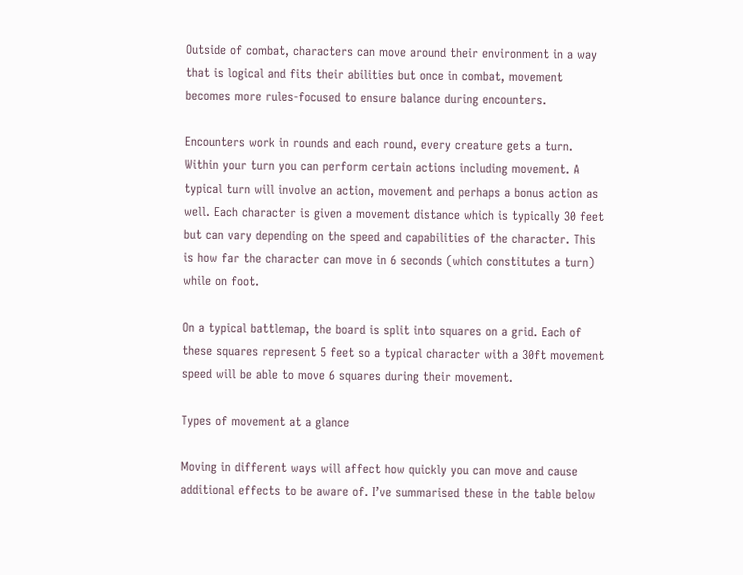Outside of combat, characters can move around their environment in a way that is logical and fits their abilities but once in combat, movement becomes more rules-focused to ensure balance during encounters.

Encounters work in rounds and each round, every creature gets a turn. Within your turn you can perform certain actions including movement. A typical turn will involve an action, movement and perhaps a bonus action as well. Each character is given a movement distance which is typically 30 feet but can vary depending on the speed and capabilities of the character. This is how far the character can move in 6 seconds (which constitutes a turn) while on foot.

On a typical battlemap, the board is split into squares on a grid. Each of these squares represent 5 feet so a typical character with a 30ft movement speed will be able to move 6 squares during their movement.

Types of movement at a glance

Moving in different ways will affect how quickly you can move and cause additional effects to be aware of. I’ve summarised these in the table below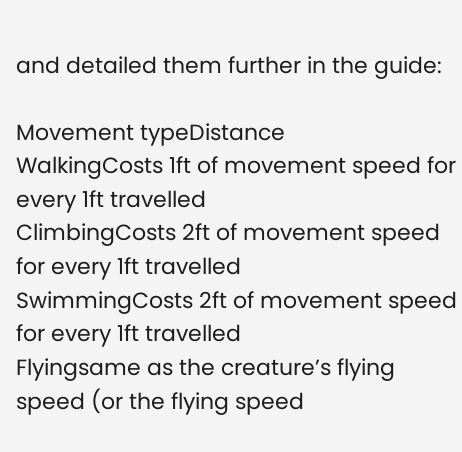and detailed them further in the guide:

Movement typeDistance
WalkingCosts 1ft of movement speed for every 1ft travelled
ClimbingCosts 2ft of movement speed for every 1ft travelled
SwimmingCosts 2ft of movement speed for every 1ft travelled
Flyingsame as the creature’s flying speed (or the flying speed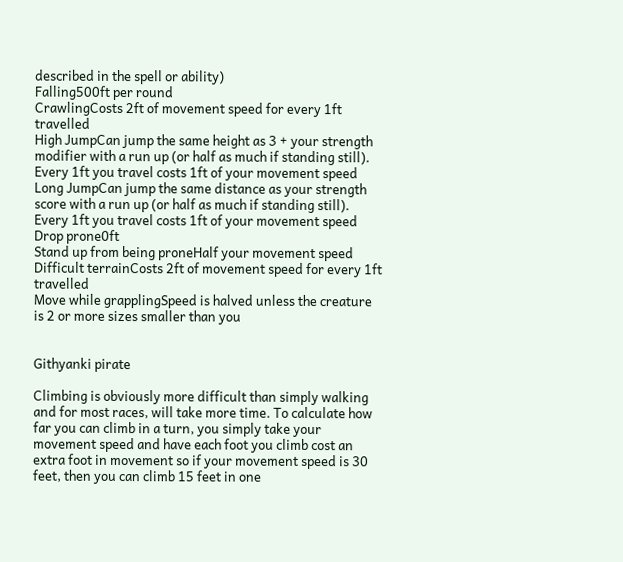described in the spell or ability)
Falling500ft per round
CrawlingCosts 2ft of movement speed for every 1ft travelled
High JumpCan jump the same height as 3 + your strength modifier with a run up (or half as much if standing still). Every 1ft you travel costs 1ft of your movement speed
Long JumpCan jump the same distance as your strength score with a run up (or half as much if standing still). Every 1ft you travel costs 1ft of your movement speed
Drop prone0ft
Stand up from being proneHalf your movement speed
Difficult terrainCosts 2ft of movement speed for every 1ft travelled
Move while grapplingSpeed is halved unless the creature is 2 or more sizes smaller than you


Githyanki pirate

Climbing is obviously more difficult than simply walking and for most races, will take more time. To calculate how far you can climb in a turn, you simply take your movement speed and have each foot you climb cost an extra foot in movement so if your movement speed is 30 feet, then you can climb 15 feet in one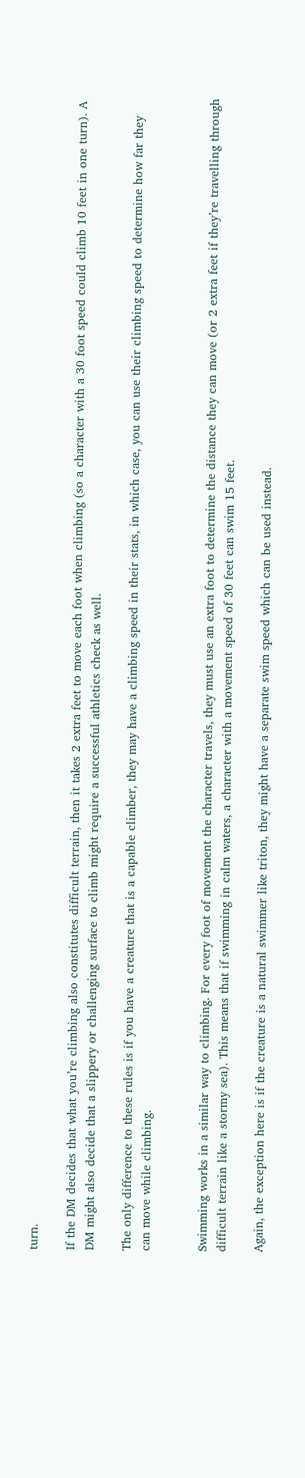turn.

If the DM decides that what you’re climbing also constitutes difficult terrain, then it takes 2 extra feet to move each foot when climbing (so a character with a 30 foot speed could climb 10 feet in one turn). A DM might also decide that a slippery or challenging surface to climb might require a successful athletics check as well.

The only difference to these rules is if you have a creature that is a capable climber, they may have a climbing speed in their stats, in which case, you can use their climbing speed to determine how far they can move while climbing.


Swimming works in a similar way to climbing. For every foot of movement the character travels, they must use an extra foot to determine the distance they can move (or 2 extra feet if they’re travelling through difficult terrain like a stormy sea). This means that if swimming in calm waters, a character with a movement speed of 30 feet can swim 15 feet.

Again, the exception here is if the creature is a natural swimmer like triton, they might have a separate swim speed which can be used instead.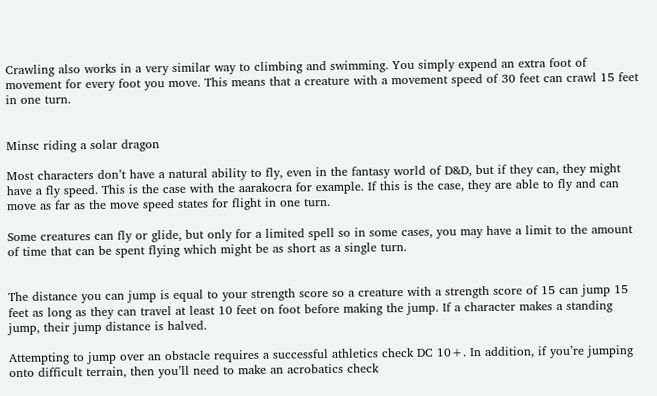Crawling also works in a very similar way to climbing and swimming. You simply expend an extra foot of movement for every foot you move. This means that a creature with a movement speed of 30 feet can crawl 15 feet in one turn.


Minsc riding a solar dragon

Most characters don’t have a natural ability to fly, even in the fantasy world of D&D, but if they can, they might have a fly speed. This is the case with the aarakocra for example. If this is the case, they are able to fly and can move as far as the move speed states for flight in one turn.

Some creatures can fly or glide, but only for a limited spell so in some cases, you may have a limit to the amount of time that can be spent flying which might be as short as a single turn.


The distance you can jump is equal to your strength score so a creature with a strength score of 15 can jump 15 feet as long as they can travel at least 10 feet on foot before making the jump. If a character makes a standing jump, their jump distance is halved.

Attempting to jump over an obstacle requires a successful athletics check DC 10+. In addition, if you’re jumping onto difficult terrain, then you’ll need to make an acrobatics check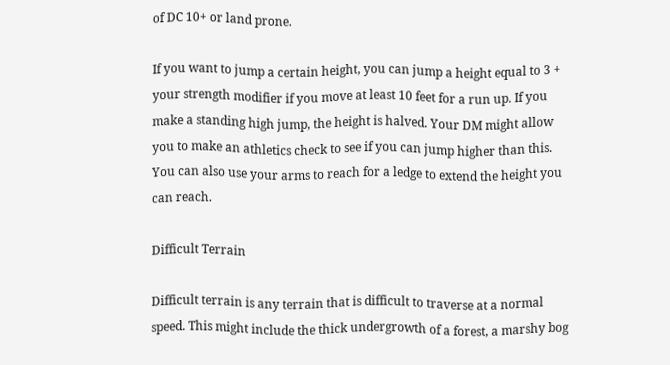of DC 10+ or land prone.

If you want to jump a certain height, you can jump a height equal to 3 + your strength modifier if you move at least 10 feet for a run up. If you make a standing high jump, the height is halved. Your DM might allow you to make an athletics check to see if you can jump higher than this. You can also use your arms to reach for a ledge to extend the height you can reach.

Difficult Terrain

Difficult terrain is any terrain that is difficult to traverse at a normal speed. This might include the thick undergrowth of a forest, a marshy bog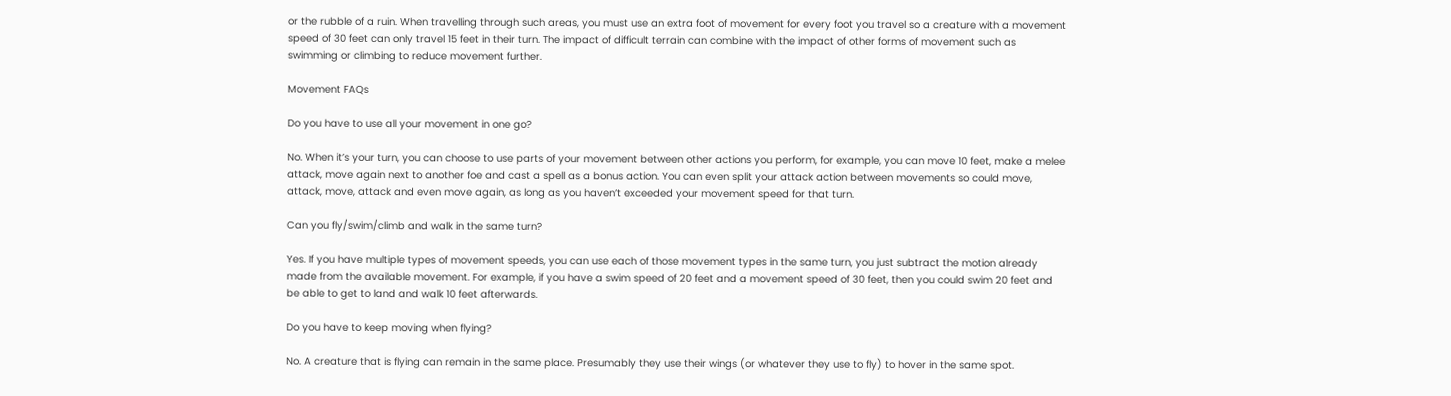or the rubble of a ruin. When travelling through such areas, you must use an extra foot of movement for every foot you travel so a creature with a movement speed of 30 feet can only travel 15 feet in their turn. The impact of difficult terrain can combine with the impact of other forms of movement such as swimming or climbing to reduce movement further.

Movement FAQs

Do you have to use all your movement in one go?

No. When it’s your turn, you can choose to use parts of your movement between other actions you perform, for example, you can move 10 feet, make a melee attack, move again next to another foe and cast a spell as a bonus action. You can even split your attack action between movements so could move, attack, move, attack and even move again, as long as you haven’t exceeded your movement speed for that turn.

Can you fly/swim/climb and walk in the same turn?

Yes. If you have multiple types of movement speeds, you can use each of those movement types in the same turn, you just subtract the motion already made from the available movement. For example, if you have a swim speed of 20 feet and a movement speed of 30 feet, then you could swim 20 feet and be able to get to land and walk 10 feet afterwards.

Do you have to keep moving when flying?

No. A creature that is flying can remain in the same place. Presumably they use their wings (or whatever they use to fly) to hover in the same spot.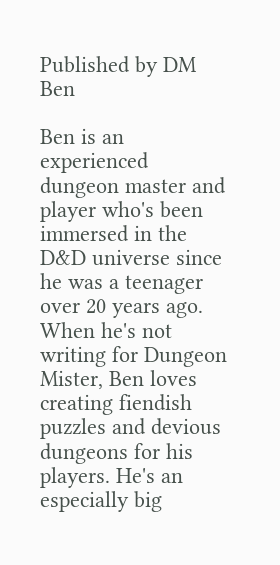Published by DM Ben

Ben is an experienced dungeon master and player who's been immersed in the D&D universe since he was a teenager over 20 years ago. When he's not writing for Dungeon Mister, Ben loves creating fiendish puzzles and devious dungeons for his players. He's an especially big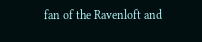fan of the Ravenloft and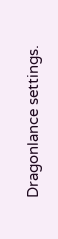Dragonlance settings.